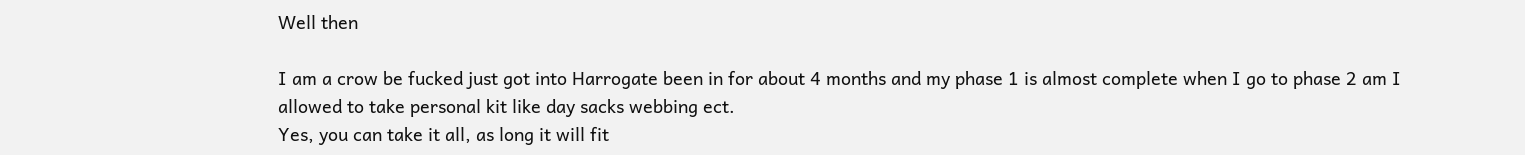Well then

I am a crow be fucked just got into Harrogate been in for about 4 months and my phase 1 is almost complete when I go to phase 2 am I allowed to take personal kit like day sacks webbing ect.
Yes, you can take it all, as long it will fit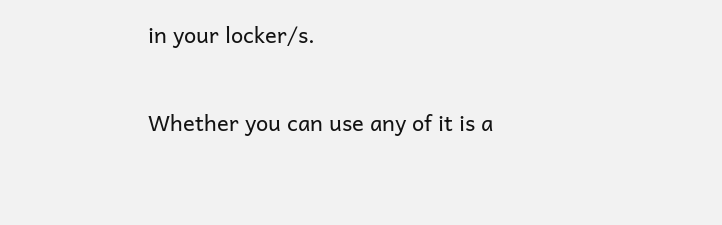in your locker/s.

Whether you can use any of it is a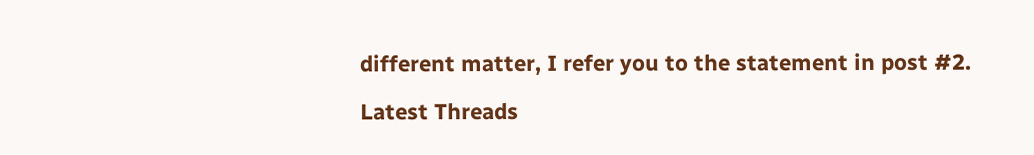different matter, I refer you to the statement in post #2.

Latest Threads